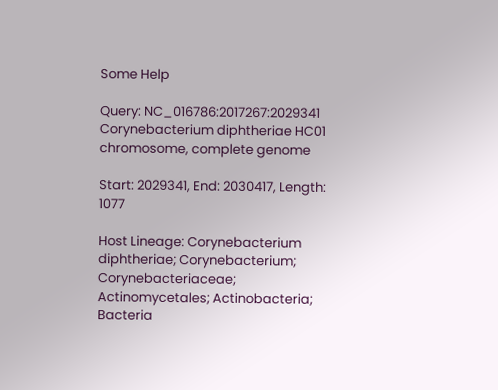Some Help

Query: NC_016786:2017267:2029341 Corynebacterium diphtheriae HC01 chromosome, complete genome

Start: 2029341, End: 2030417, Length: 1077

Host Lineage: Corynebacterium diphtheriae; Corynebacterium; Corynebacteriaceae; Actinomycetales; Actinobacteria; Bacteria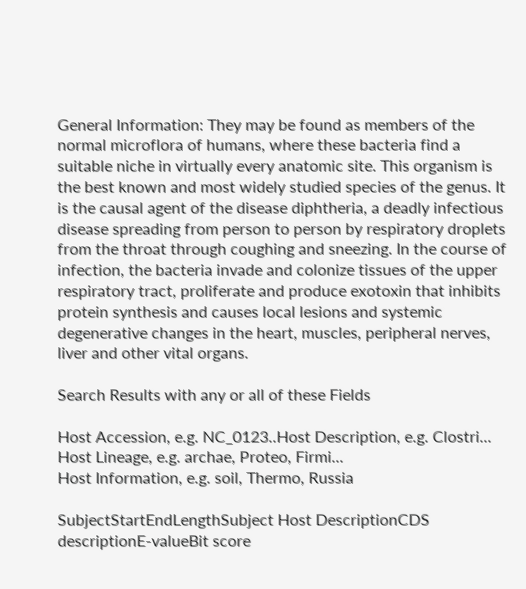General Information: They may be found as members of the normal microflora of humans, where these bacteria find a suitable niche in virtually every anatomic site. This organism is the best known and most widely studied species of the genus. It is the causal agent of the disease diphtheria, a deadly infectious disease spreading from person to person by respiratory droplets from the throat through coughing and sneezing. In the course of infection, the bacteria invade and colonize tissues of the upper respiratory tract, proliferate and produce exotoxin that inhibits protein synthesis and causes local lesions and systemic degenerative changes in the heart, muscles, peripheral nerves, liver and other vital organs.

Search Results with any or all of these Fields

Host Accession, e.g. NC_0123..Host Description, e.g. Clostri...
Host Lineage, e.g. archae, Proteo, Firmi...
Host Information, e.g. soil, Thermo, Russia

SubjectStartEndLengthSubject Host DescriptionCDS descriptionE-valueBit score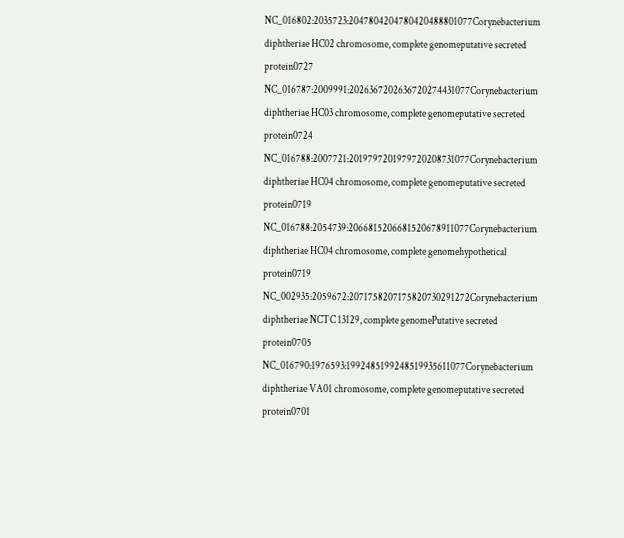NC_016802:2035723:2047804204780420488801077Corynebacterium diphtheriae HC02 chromosome, complete genomeputative secreted protein0727
NC_016787:2009991:2026367202636720274431077Corynebacterium diphtheriae HC03 chromosome, complete genomeputative secreted protein0724
NC_016788:2007721:2019797201979720208731077Corynebacterium diphtheriae HC04 chromosome, complete genomeputative secreted protein0719
NC_016788:2054739:2066815206681520678911077Corynebacterium diphtheriae HC04 chromosome, complete genomehypothetical protein0719
NC_002935:2059672:2071758207175820730291272Corynebacterium diphtheriae NCTC 13129, complete genomePutative secreted protein0705
NC_016790:1976593:1992485199248519935611077Corynebacterium diphtheriae VA01 chromosome, complete genomeputative secreted protein0701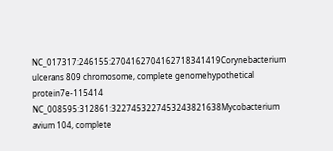NC_017317:246155:2704162704162718341419Corynebacterium ulcerans 809 chromosome, complete genomehypothetical protein7e-115414
NC_008595:312861:3227453227453243821638Mycobacterium avium 104, complete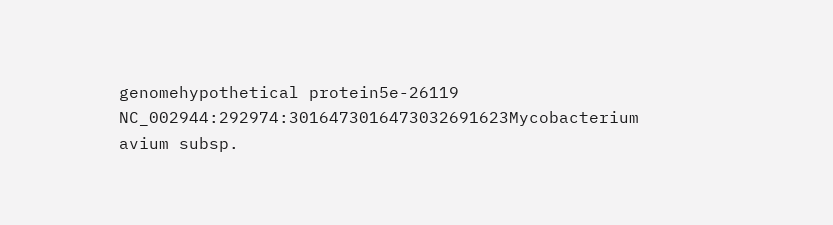genomehypothetical protein5e-26119
NC_002944:292974:3016473016473032691623Mycobacterium avium subsp.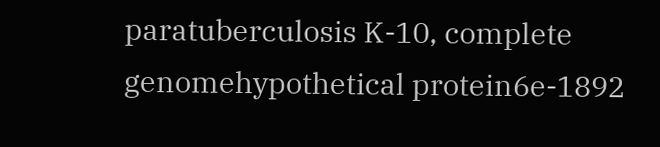paratuberculosis K-10, complete genomehypothetical protein6e-1892